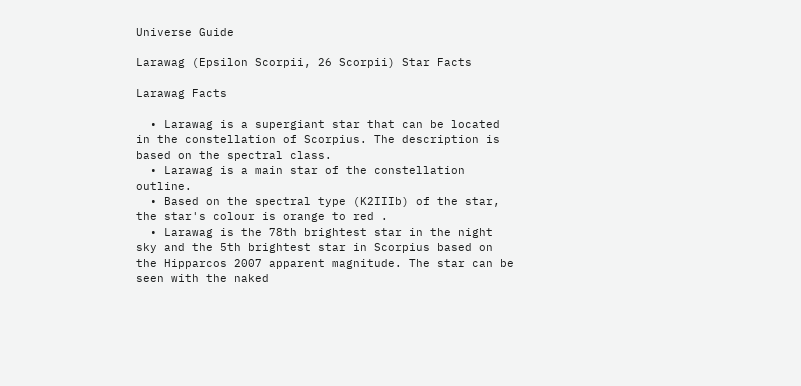Universe Guide

Larawag (Epsilon Scorpii, 26 Scorpii) Star Facts

Larawag Facts

  • Larawag is a supergiant star that can be located in the constellation of Scorpius. The description is based on the spectral class.
  • Larawag is a main star of the constellation outline.
  • Based on the spectral type (K2IIIb) of the star, the star's colour is orange to red .
  • Larawag is the 78th brightest star in the night sky and the 5th brightest star in Scorpius based on the Hipparcos 2007 apparent magnitude. The star can be seen with the naked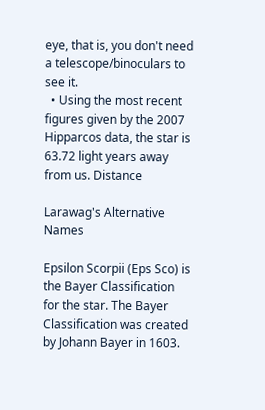eye, that is, you don't need a telescope/binoculars to see it.
  • Using the most recent figures given by the 2007 Hipparcos data, the star is 63.72 light years away from us. Distance

Larawag's Alternative Names

Epsilon Scorpii (Eps Sco) is the Bayer Classification for the star. The Bayer Classification was created by Johann Bayer in 1603.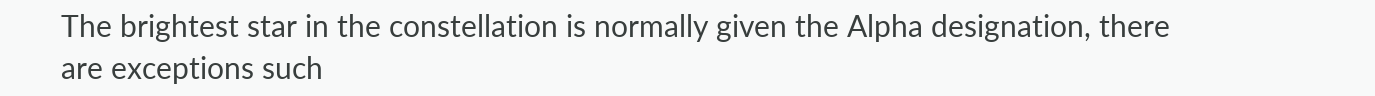The brightest star in the constellation is normally given the Alpha designation, there are exceptions such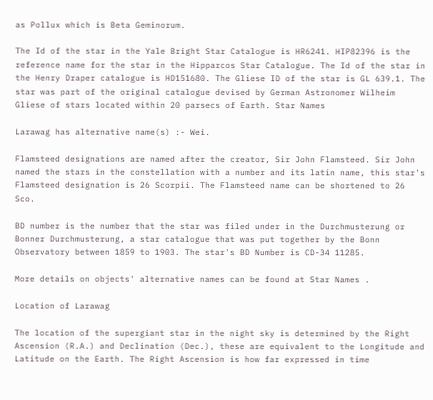as Pollux which is Beta Geminorum.

The Id of the star in the Yale Bright Star Catalogue is HR6241. HIP82396 is the reference name for the star in the Hipparcos Star Catalogue. The Id of the star in the Henry Draper catalogue is HD151680. The Gliese ID of the star is GL 639.1. The star was part of the original catalogue devised by German Astronomer Wilheim Gliese of stars located within 20 parsecs of Earth. Star Names

Larawag has alternative name(s) :- Wei.

Flamsteed designations are named after the creator, Sir John Flamsteed. Sir John named the stars in the constellation with a number and its latin name, this star's Flamsteed designation is 26 Scorpii. The Flamsteed name can be shortened to 26 Sco.

BD number is the number that the star was filed under in the Durchmusterung or Bonner Durchmusterung, a star catalogue that was put together by the Bonn Observatory between 1859 to 1903. The star's BD Number is CD-34 11285.

More details on objects' alternative names can be found at Star Names .

Location of Larawag

The location of the supergiant star in the night sky is determined by the Right Ascension (R.A.) and Declination (Dec.), these are equivalent to the Longitude and Latitude on the Earth. The Right Ascension is how far expressed in time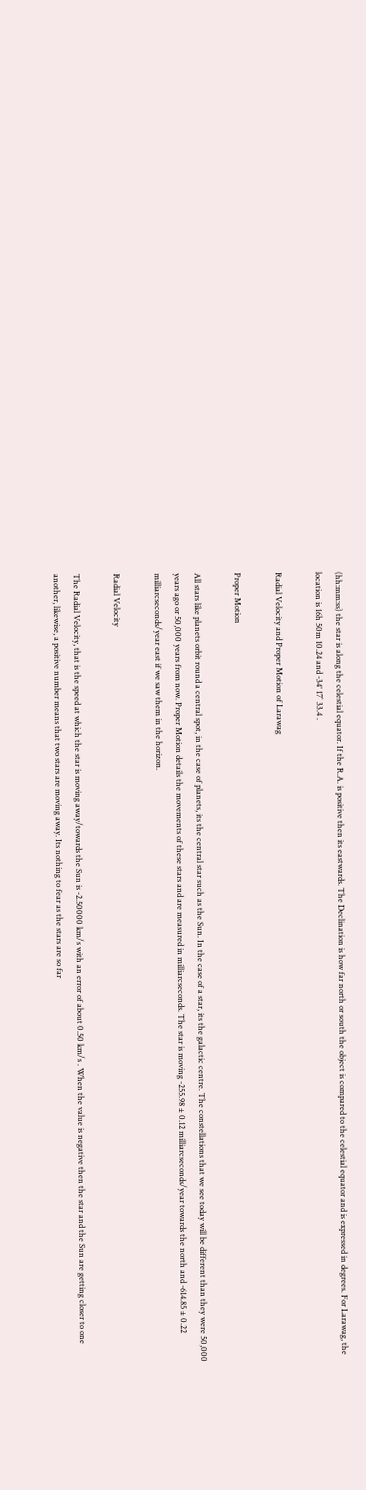(hh:mm:ss) the star is along the celestial equator. If the R.A. is positive then its eastwards. The Declination is how far north or south the object is compared to the celestial equator and is expressed in degrees. For Larawag, the location is 16h 50m 10.24 and -34° 17` 33.4 .

Radial Velocity and Proper Motion of Larawag

Proper Motion

All stars like planets orbit round a central spot, in the case of planets, its the central star such as the Sun. In the case of a star, its the galactic centre. The constellations that we see today will be different than they were 50,000 years ago or 50,000 years from now. Proper Motion details the movements of these stars and are measured in milliarcseconds. The star is moving -255.98 ± 0.12 milliarcseconds/year towards the north and -614.85 ± 0.22 milliarcseconds/year east if we saw them in the horizon.

Radial Velocity

The Radial Velocity, that is the speed at which the star is moving away/towards the Sun is -2.50000 km/s with an error of about 0.50 km/s . When the value is negative then the star and the Sun are getting closer to one another, likewise, a positive number means that two stars are moving away. Its nothing to fear as the stars are so far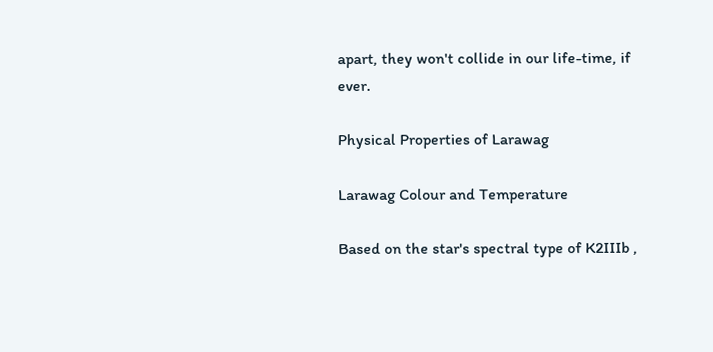apart, they won't collide in our life-time, if ever.

Physical Properties of Larawag

Larawag Colour and Temperature

Based on the star's spectral type of K2IIIb ,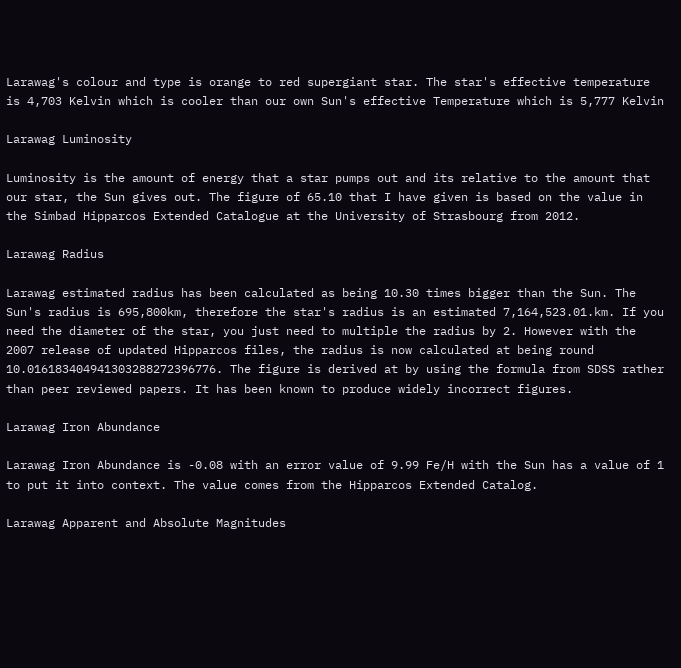Larawag's colour and type is orange to red supergiant star. The star's effective temperature is 4,703 Kelvin which is cooler than our own Sun's effective Temperature which is 5,777 Kelvin

Larawag Luminosity

Luminosity is the amount of energy that a star pumps out and its relative to the amount that our star, the Sun gives out. The figure of 65.10 that I have given is based on the value in the Simbad Hipparcos Extended Catalogue at the University of Strasbourg from 2012.

Larawag Radius

Larawag estimated radius has been calculated as being 10.30 times bigger than the Sun. The Sun's radius is 695,800km, therefore the star's radius is an estimated 7,164,523.01.km. If you need the diameter of the star, you just need to multiple the radius by 2. However with the 2007 release of updated Hipparcos files, the radius is now calculated at being round 10.016183404941303288272396776. The figure is derived at by using the formula from SDSS rather than peer reviewed papers. It has been known to produce widely incorrect figures.

Larawag Iron Abundance

Larawag Iron Abundance is -0.08 with an error value of 9.99 Fe/H with the Sun has a value of 1 to put it into context. The value comes from the Hipparcos Extended Catalog.

Larawag Apparent and Absolute Magnitudes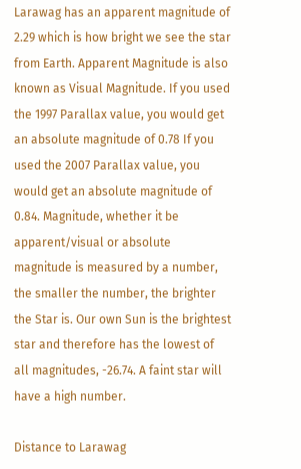Larawag has an apparent magnitude of 2.29 which is how bright we see the star from Earth. Apparent Magnitude is also known as Visual Magnitude. If you used the 1997 Parallax value, you would get an absolute magnitude of 0.78 If you used the 2007 Parallax value, you would get an absolute magnitude of 0.84. Magnitude, whether it be apparent/visual or absolute magnitude is measured by a number, the smaller the number, the brighter the Star is. Our own Sun is the brightest star and therefore has the lowest of all magnitudes, -26.74. A faint star will have a high number.

Distance to Larawag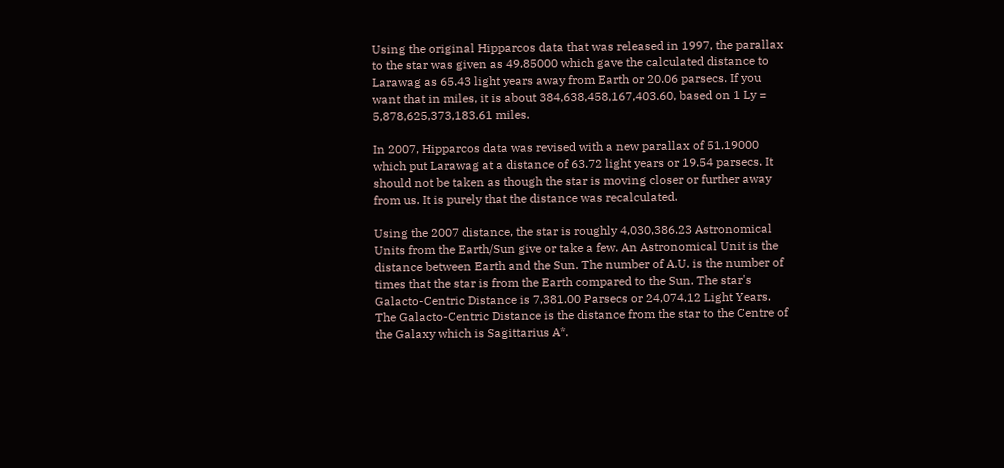Using the original Hipparcos data that was released in 1997, the parallax to the star was given as 49.85000 which gave the calculated distance to Larawag as 65.43 light years away from Earth or 20.06 parsecs. If you want that in miles, it is about 384,638,458,167,403.60, based on 1 Ly = 5,878,625,373,183.61 miles.

In 2007, Hipparcos data was revised with a new parallax of 51.19000 which put Larawag at a distance of 63.72 light years or 19.54 parsecs. It should not be taken as though the star is moving closer or further away from us. It is purely that the distance was recalculated.

Using the 2007 distance, the star is roughly 4,030,386.23 Astronomical Units from the Earth/Sun give or take a few. An Astronomical Unit is the distance between Earth and the Sun. The number of A.U. is the number of times that the star is from the Earth compared to the Sun. The star's Galacto-Centric Distance is 7,381.00 Parsecs or 24,074.12 Light Years. The Galacto-Centric Distance is the distance from the star to the Centre of the Galaxy which is Sagittarius A*.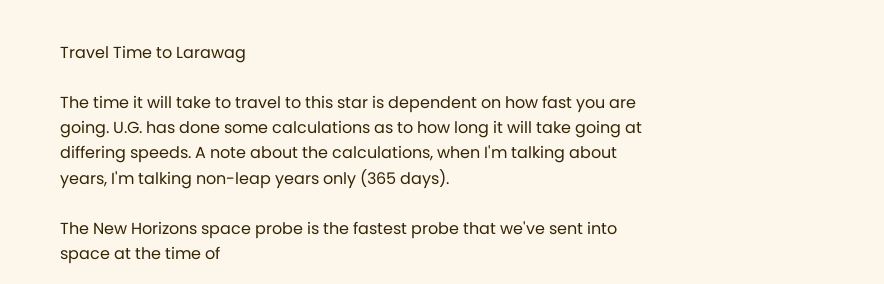Travel Time to Larawag

The time it will take to travel to this star is dependent on how fast you are going. U.G. has done some calculations as to how long it will take going at differing speeds. A note about the calculations, when I'm talking about years, I'm talking non-leap years only (365 days).

The New Horizons space probe is the fastest probe that we've sent into space at the time of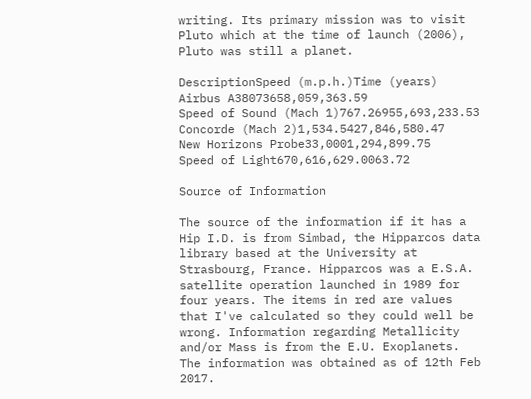writing. Its primary mission was to visit Pluto which at the time of launch (2006), Pluto was still a planet.

DescriptionSpeed (m.p.h.)Time (years)
Airbus A38073658,059,363.59
Speed of Sound (Mach 1)767.26955,693,233.53
Concorde (Mach 2)1,534.5427,846,580.47
New Horizons Probe33,0001,294,899.75
Speed of Light670,616,629.0063.72

Source of Information

The source of the information if it has a Hip I.D. is from Simbad, the Hipparcos data library based at the University at Strasbourg, France. Hipparcos was a E.S.A. satellite operation launched in 1989 for four years. The items in red are values that I've calculated so they could well be wrong. Information regarding Metallicity and/or Mass is from the E.U. Exoplanets. The information was obtained as of 12th Feb 2017.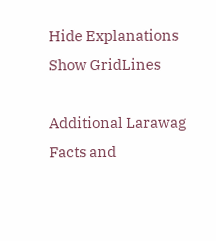Hide Explanations
Show GridLines

Additional Larawag Facts and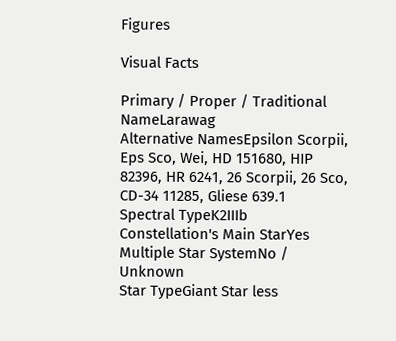Figures

Visual Facts

Primary / Proper / Traditional NameLarawag
Alternative NamesEpsilon Scorpii, Eps Sco, Wei, HD 151680, HIP 82396, HR 6241, 26 Scorpii, 26 Sco, CD-34 11285, Gliese 639.1
Spectral TypeK2IIIb
Constellation's Main StarYes
Multiple Star SystemNo / Unknown
Star TypeGiant Star less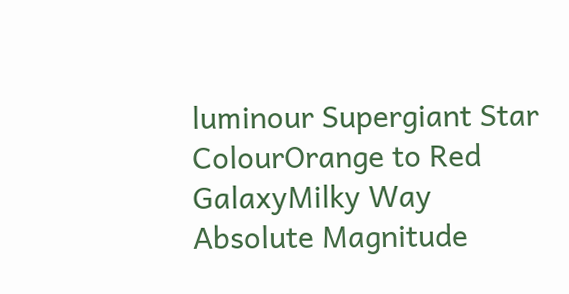luminour Supergiant Star
ColourOrange to Red
GalaxyMilky Way
Absolute Magnitude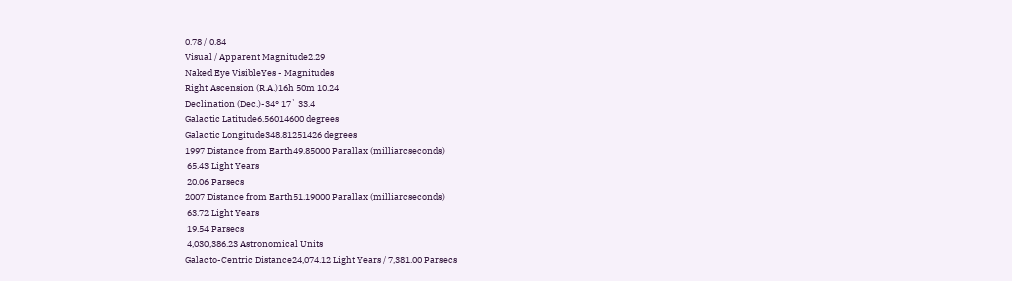0.78 / 0.84
Visual / Apparent Magnitude2.29
Naked Eye VisibleYes - Magnitudes
Right Ascension (R.A.)16h 50m 10.24
Declination (Dec.)-34° 17` 33.4
Galactic Latitude6.56014600 degrees
Galactic Longitude348.81251426 degrees
1997 Distance from Earth49.85000 Parallax (milliarcseconds)
 65.43 Light Years
 20.06 Parsecs
2007 Distance from Earth51.19000 Parallax (milliarcseconds)
 63.72 Light Years
 19.54 Parsecs
 4,030,386.23 Astronomical Units
Galacto-Centric Distance24,074.12 Light Years / 7,381.00 Parsecs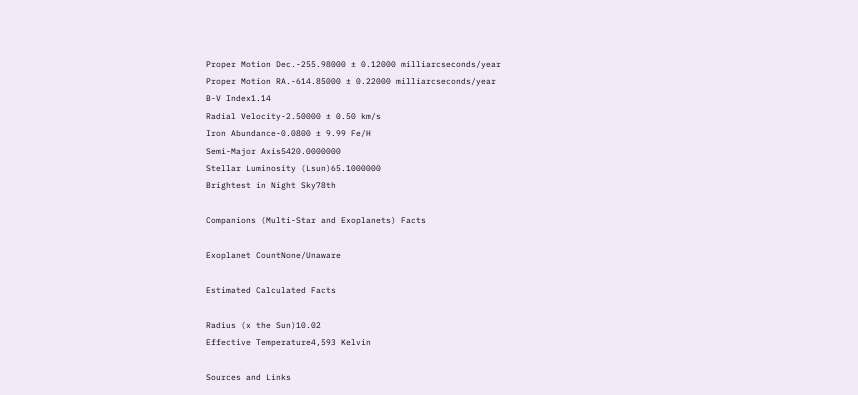Proper Motion Dec.-255.98000 ± 0.12000 milliarcseconds/year
Proper Motion RA.-614.85000 ± 0.22000 milliarcseconds/year
B-V Index1.14
Radial Velocity-2.50000 ± 0.50 km/s
Iron Abundance-0.0800 ± 9.99 Fe/H
Semi-Major Axis5420.0000000
Stellar Luminosity (Lsun)65.1000000
Brightest in Night Sky78th

Companions (Multi-Star and Exoplanets) Facts

Exoplanet CountNone/Unaware

Estimated Calculated Facts

Radius (x the Sun)10.02
Effective Temperature4,593 Kelvin

Sources and Links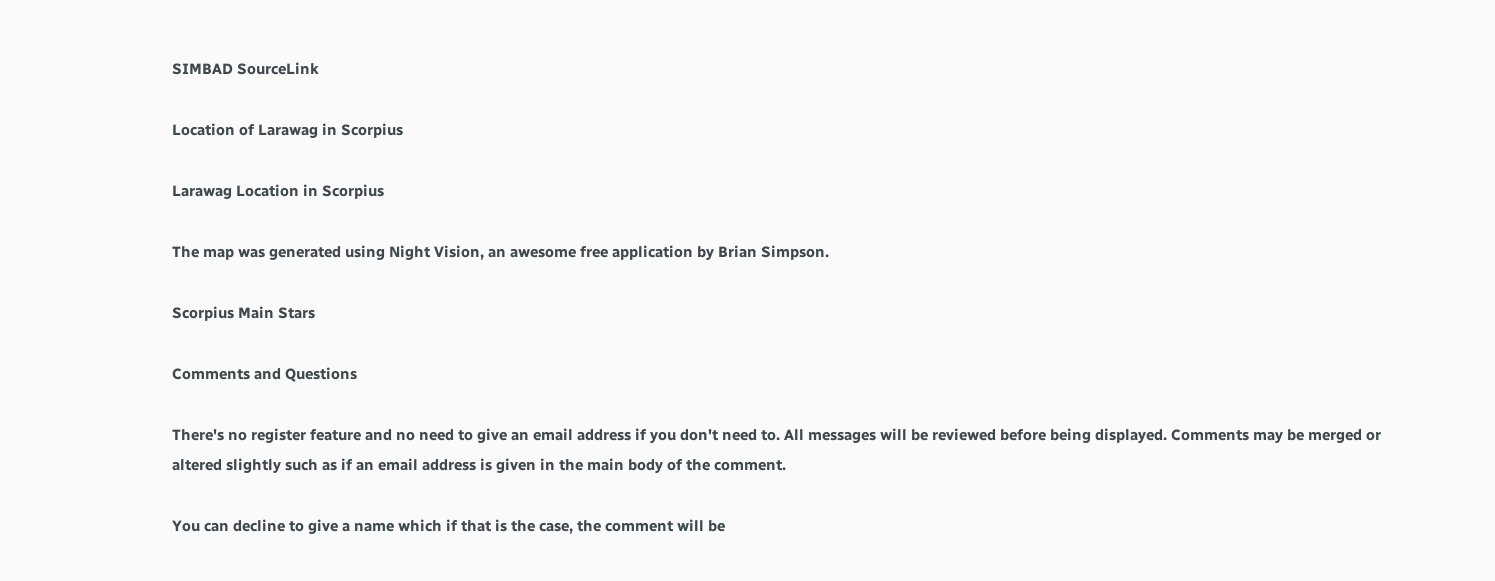SIMBAD SourceLink

Location of Larawag in Scorpius

Larawag Location in Scorpius

The map was generated using Night Vision, an awesome free application by Brian Simpson.

Scorpius Main Stars

Comments and Questions

There's no register feature and no need to give an email address if you don't need to. All messages will be reviewed before being displayed. Comments may be merged or altered slightly such as if an email address is given in the main body of the comment.

You can decline to give a name which if that is the case, the comment will be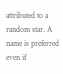attributed to a random star. A name is preferred even if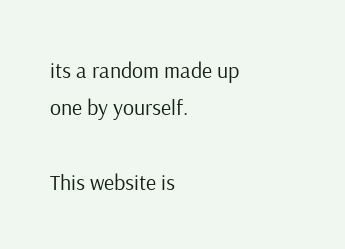its a random made up one by yourself.

This website is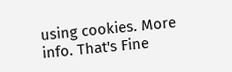using cookies. More info. That's Fine